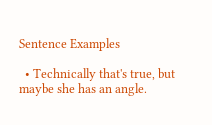Sentence Examples

  • Technically that's true, but maybe she has an angle.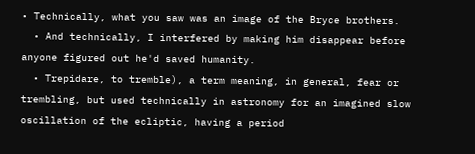• Technically, what you saw was an image of the Bryce brothers.
  • And technically, I interfered by making him disappear before anyone figured out he'd saved humanity.
  • Trepidare, to tremble), a term meaning, in general, fear or trembling, but used technically in astronomy for an imagined slow oscillation of the ecliptic, having a period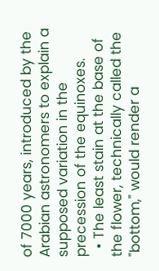of 7000 years, introduced by the Arabian astronomers to explain a supposed variation in the precession of the equinoxes.
  • The least stain at the base of the flower, technically called the "bottom," would render a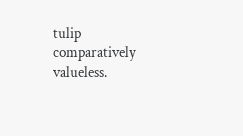tulip comparatively valueless.